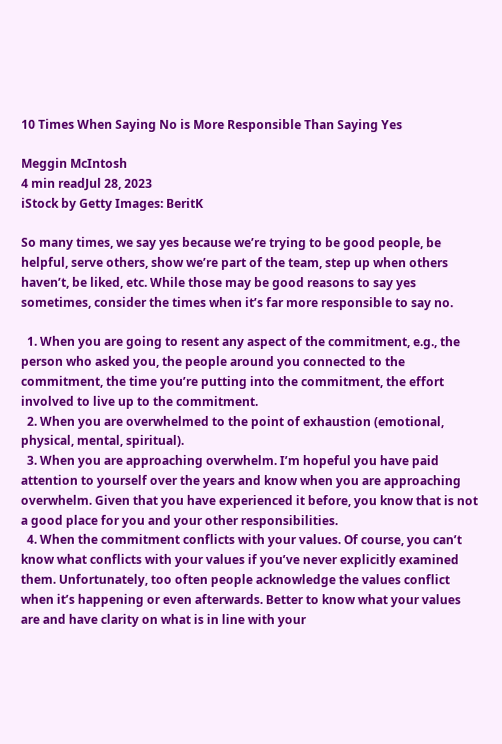10 Times When Saying No is More Responsible Than Saying Yes

Meggin McIntosh
4 min readJul 28, 2023
iStock by Getty Images: BeritK

So many times, we say yes because we’re trying to be good people, be helpful, serve others, show we’re part of the team, step up when others haven’t, be liked, etc. While those may be good reasons to say yes sometimes, consider the times when it’s far more responsible to say no.

  1. When you are going to resent any aspect of the commitment, e.g., the person who asked you, the people around you connected to the commitment, the time you’re putting into the commitment, the effort involved to live up to the commitment.
  2. When you are overwhelmed to the point of exhaustion (emotional, physical, mental, spiritual).
  3. When you are approaching overwhelm. I’m hopeful you have paid attention to yourself over the years and know when you are approaching overwhelm. Given that you have experienced it before, you know that is not a good place for you and your other responsibilities.
  4. When the commitment conflicts with your values. Of course, you can’t know what conflicts with your values if you’ve never explicitly examined them. Unfortunately, too often people acknowledge the values conflict when it’s happening or even afterwards. Better to know what your values are and have clarity on what is in line with your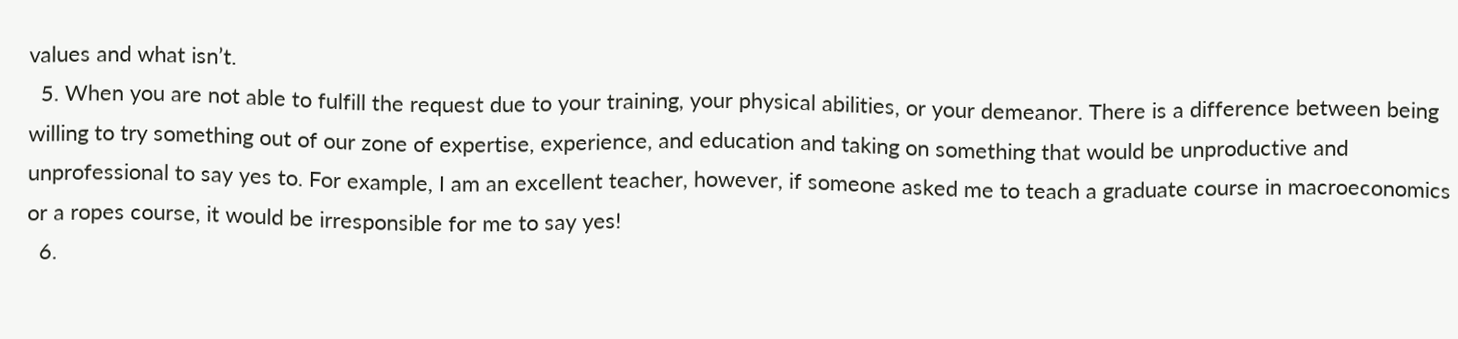values and what isn’t.
  5. When you are not able to fulfill the request due to your training, your physical abilities, or your demeanor. There is a difference between being willing to try something out of our zone of expertise, experience, and education and taking on something that would be unproductive and unprofessional to say yes to. For example, I am an excellent teacher, however, if someone asked me to teach a graduate course in macroeconomics or a ropes course, it would be irresponsible for me to say yes!
  6.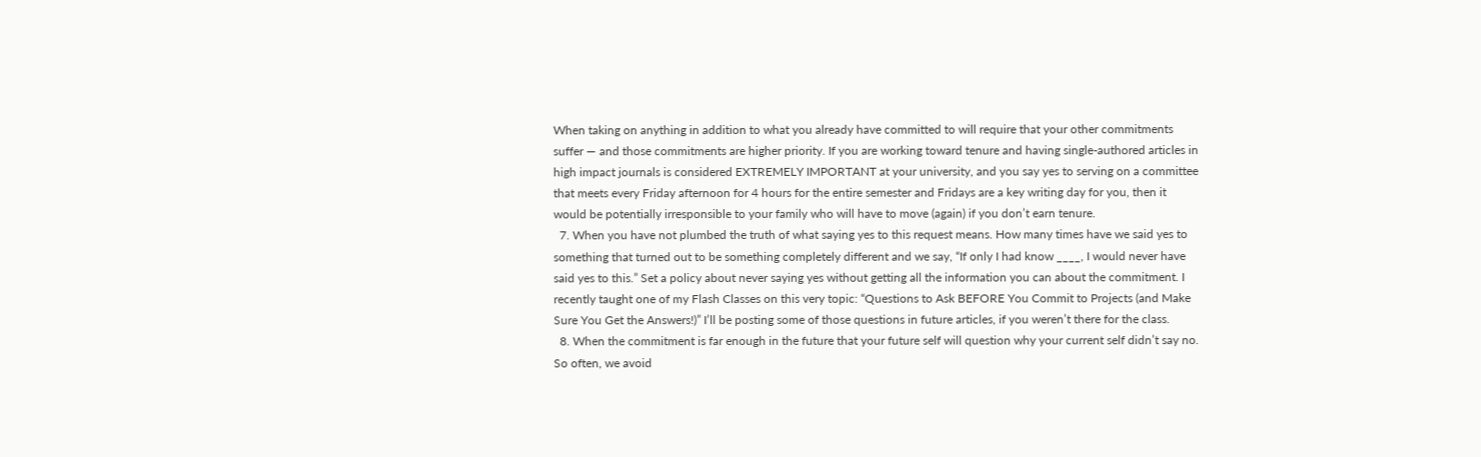When taking on anything in addition to what you already have committed to will require that your other commitments suffer — and those commitments are higher priority. If you are working toward tenure and having single-authored articles in high impact journals is considered EXTREMELY IMPORTANT at your university, and you say yes to serving on a committee that meets every Friday afternoon for 4 hours for the entire semester and Fridays are a key writing day for you, then it would be potentially irresponsible to your family who will have to move (again) if you don’t earn tenure.
  7. When you have not plumbed the truth of what saying yes to this request means. How many times have we said yes to something that turned out to be something completely different and we say, “If only I had know ____, I would never have said yes to this.” Set a policy about never saying yes without getting all the information you can about the commitment. I recently taught one of my Flash Classes on this very topic: “Questions to Ask BEFORE You Commit to Projects (and Make Sure You Get the Answers!)” I’ll be posting some of those questions in future articles, if you weren’t there for the class.
  8. When the commitment is far enough in the future that your future self will question why your current self didn’t say no. So often, we avoid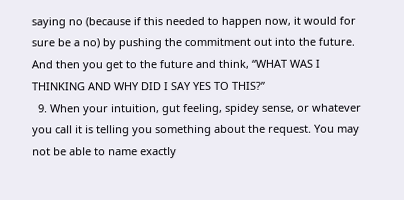saying no (because if this needed to happen now, it would for sure be a no) by pushing the commitment out into the future. And then you get to the future and think, “WHAT WAS I THINKING AND WHY DID I SAY YES TO THIS?”
  9. When your intuition, gut feeling, spidey sense, or whatever you call it is telling you something about the request. You may not be able to name exactly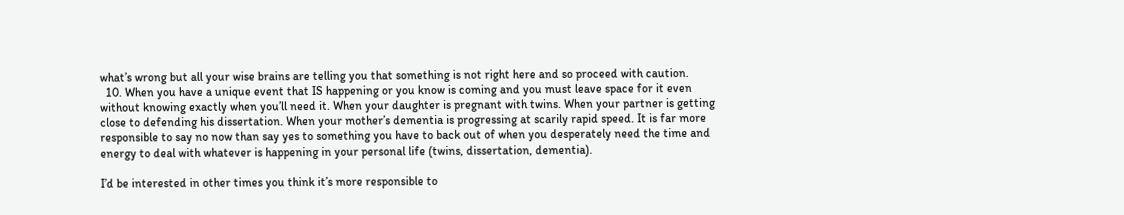what’s wrong but all your wise brains are telling you that something is not right here and so proceed with caution.
  10. When you have a unique event that IS happening or you know is coming and you must leave space for it even without knowing exactly when you’ll need it. When your daughter is pregnant with twins. When your partner is getting close to defending his dissertation. When your mother’s dementia is progressing at scarily rapid speed. It is far more responsible to say no now than say yes to something you have to back out of when you desperately need the time and energy to deal with whatever is happening in your personal life (twins, dissertation, dementia).

I’d be interested in other times you think it’s more responsible to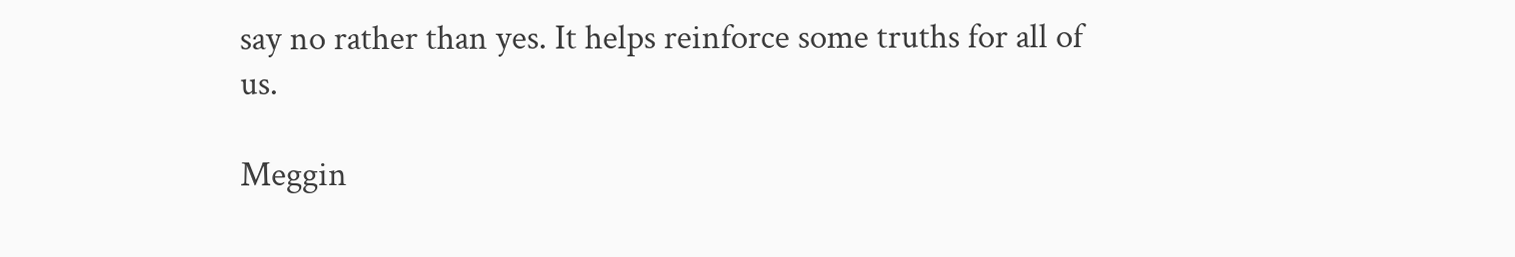say no rather than yes. It helps reinforce some truths for all of us.

Meggin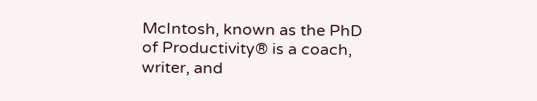McIntosh, known as the PhD of Productivity® is a coach, writer, and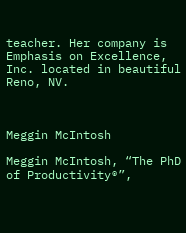teacher. Her company is Emphasis on Excellence, Inc. located in beautiful Reno, NV.



Meggin McIntosh

Meggin McIntosh, “The PhD of Productivity®”,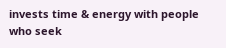invests time & energy with people who seek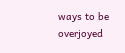ways to be overjoyed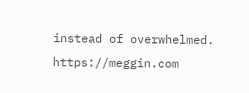instead of overwhelmed. https://meggin.com